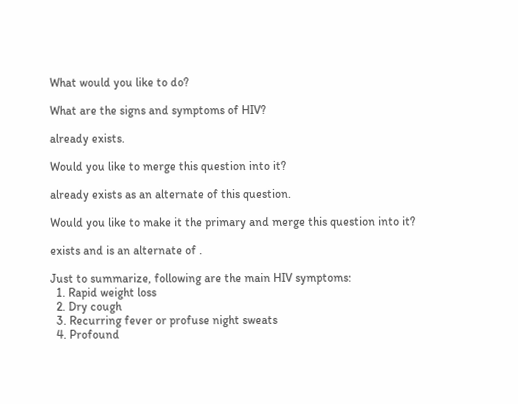What would you like to do?

What are the signs and symptoms of HIV?

already exists.

Would you like to merge this question into it?

already exists as an alternate of this question.

Would you like to make it the primary and merge this question into it?

exists and is an alternate of .

Just to summarize, following are the main HIV symptoms:
  1. Rapid weight loss
  2. Dry cough
  3. Recurring fever or profuse night sweats
  4. Profound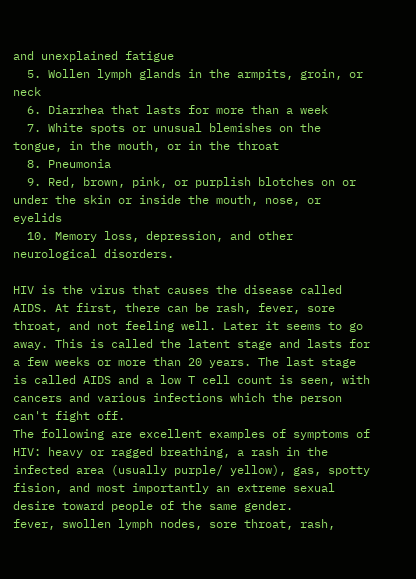and unexplained fatigue
  5. Wollen lymph glands in the armpits, groin, or neck
  6. Diarrhea that lasts for more than a week
  7. White spots or unusual blemishes on the tongue, in the mouth, or in the throat
  8. Pneumonia
  9. Red, brown, pink, or purplish blotches on or under the skin or inside the mouth, nose, or eyelids
  10. Memory loss, depression, and other neurological disorders.

HIV is the virus that causes the disease called AIDS. At first, there can be rash, fever, sore throat, and not feeling well. Later it seems to go away. This is called the latent stage and lasts for a few weeks or more than 20 years. The last stage is called AIDS and a low T cell count is seen, with cancers and various infections which the person can't fight off.
The following are excellent examples of symptoms of HIV: heavy or ragged breathing, a rash in the infected area (usually purple/ yellow), gas, spotty fision, and most importantly an extreme sexual desire toward people of the same gender.
fever, swollen lymph nodes, sore throat, rash,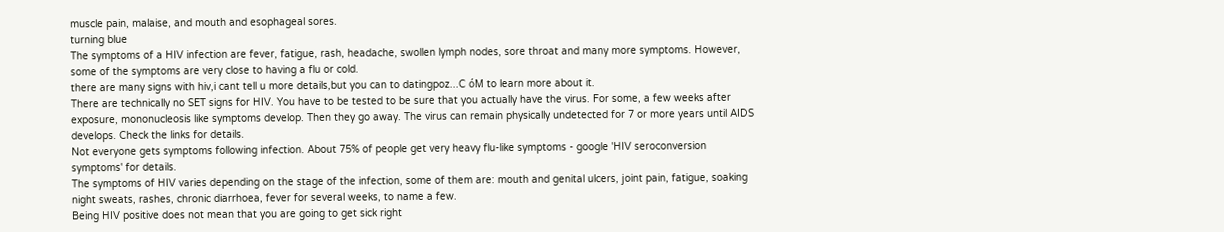muscle pain, malaise, and mouth and esophageal sores.
turning blue
The symptoms of a HIV infection are fever, fatigue, rash, headache, swollen lymph nodes, sore throat and many more symptoms. However, some of the symptoms are very close to having a flu or cold.
there are many signs with hiv,i cant tell u more details,but you can to datingpoz...C óM to learn more about it.
There are technically no SET signs for HIV. You have to be tested to be sure that you actually have the virus. For some, a few weeks after exposure, mononucleosis like symptoms develop. Then they go away. The virus can remain physically undetected for 7 or more years until AIDS develops. Check the links for details.
Not everyone gets symptoms following infection. About 75% of people get very heavy flu-like symptoms - google 'HIV seroconversion symptoms' for details.
The symptoms of HIV varies depending on the stage of the infection, some of them are: mouth and genital ulcers, joint pain, fatigue, soaking night sweats, rashes, chronic diarrhoea, fever for several weeks, to name a few.
Being HIV positive does not mean that you are going to get sick right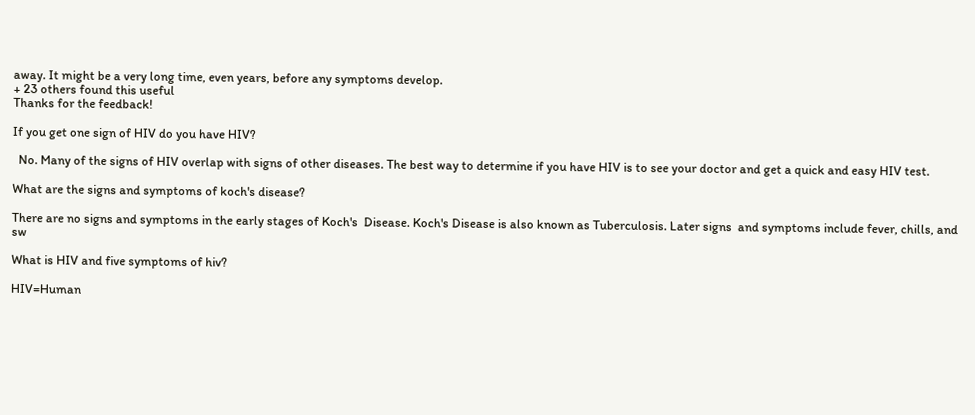away. It might be a very long time, even years, before any symptoms develop.
+ 23 others found this useful
Thanks for the feedback!

If you get one sign of HIV do you have HIV?

  No. Many of the signs of HIV overlap with signs of other diseases. The best way to determine if you have HIV is to see your doctor and get a quick and easy HIV test.

What are the signs and symptoms of koch's disease?

There are no signs and symptoms in the early stages of Koch's  Disease. Koch's Disease is also known as Tuberculosis. Later signs  and symptoms include fever, chills, and sw

What is HIV and five symptoms of hiv?

HIV=Human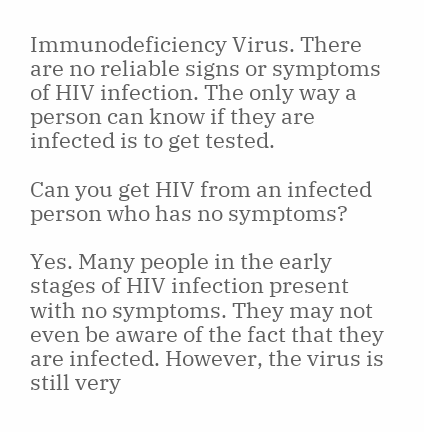Immunodeficiency Virus. There are no reliable signs or symptoms of HIV infection. The only way a person can know if they are infected is to get tested.

Can you get HIV from an infected person who has no symptoms?

Yes. Many people in the early stages of HIV infection present with no symptoms. They may not even be aware of the fact that they are infected. However, the virus is still very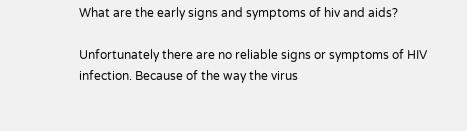What are the early signs and symptoms of hiv and aids?

Unfortunately there are no reliable signs or symptoms of HIV infection. Because of the way the virus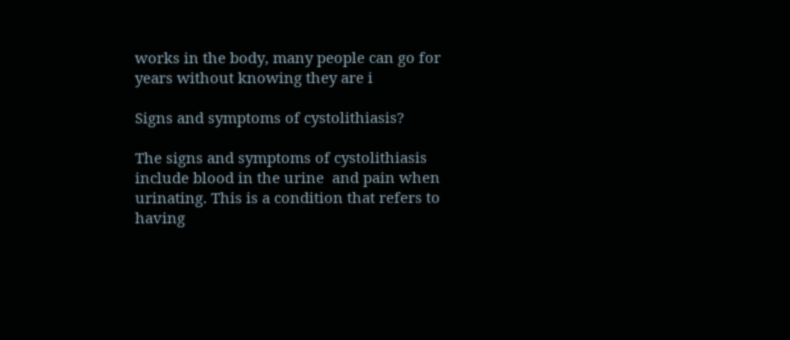works in the body, many people can go for years without knowing they are i

Signs and symptoms of cystolithiasis?

The signs and symptoms of cystolithiasis include blood in the urine  and pain when urinating. This is a condition that refers to having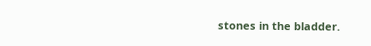stones in the bladder.